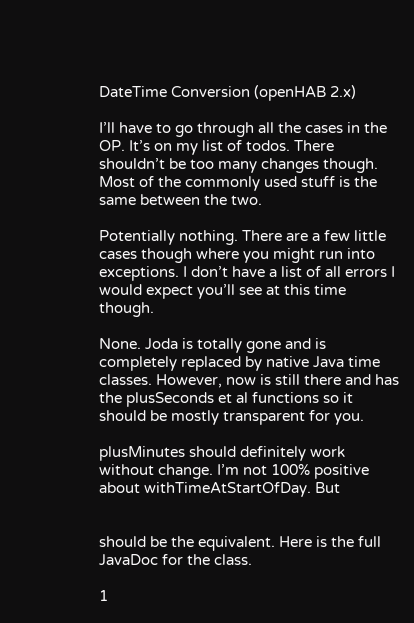DateTime Conversion (openHAB 2.x)

I’ll have to go through all the cases in the OP. It’s on my list of todos. There shouldn’t be too many changes though. Most of the commonly used stuff is the same between the two.

Potentially nothing. There are a few little cases though where you might run into exceptions. I don’t have a list of all errors I would expect you’ll see at this time though.

None. Joda is totally gone and is completely replaced by native Java time classes. However, now is still there and has the plusSeconds et al functions so it should be mostly transparent for you.

plusMinutes should definitely work without change. I’m not 100% positive about withTimeAtStartOfDay. But


should be the equivalent. Here is the full JavaDoc for the class.

1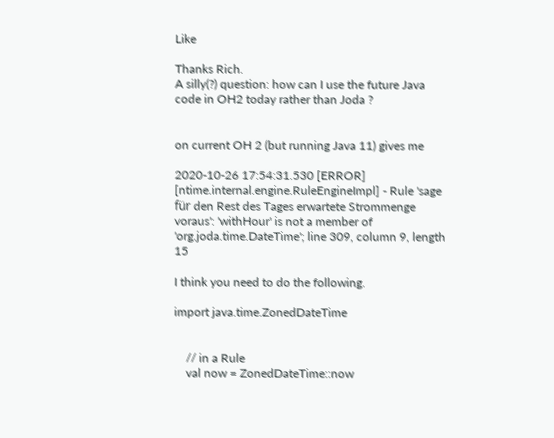Like

Thanks Rich.
A silly(?) question: how can I use the future Java code in OH2 today rather than Joda ?


on current OH 2 (but running Java 11) gives me

2020-10-26 17:54:31.530 [ERROR] [ntime.internal.engine.RuleEngineImpl] - Rule 'sage für den Rest des Tages erwartete Strommenge voraus': 'withHour' is not a member of 'org.joda.time.DateTime'; line 309, column 9, length 15

I think you need to do the following.

import java.time.ZonedDateTime


    // in a Rule
    val now = ZonedDateTime::now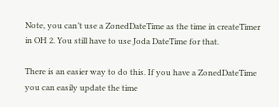Note, you can’t use a ZonedDateTime as the time in createTimer in OH 2. You still have to use Joda DateTime for that.

There is an easier way to do this. If you have a ZonedDateTime you can easily update the time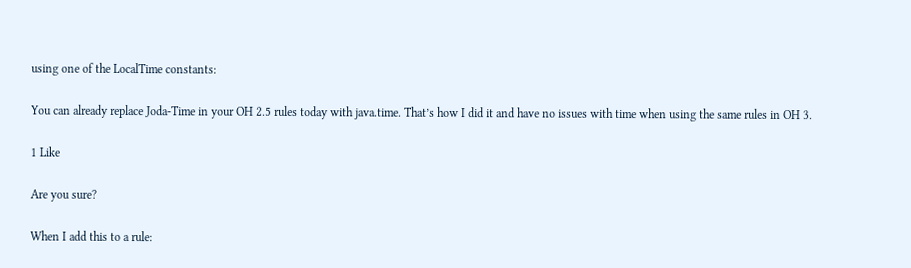using one of the LocalTime constants:

You can already replace Joda-Time in your OH 2.5 rules today with java.time. That’s how I did it and have no issues with time when using the same rules in OH 3.

1 Like

Are you sure?

When I add this to a rule: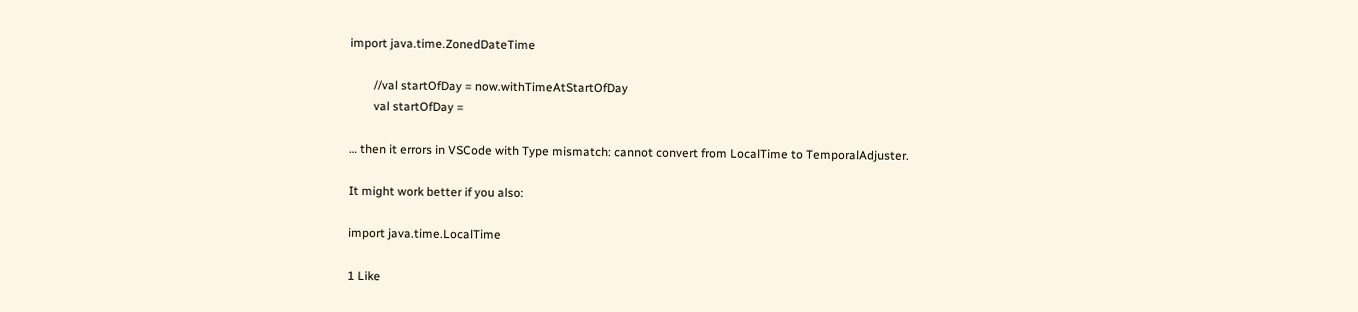import java.time.ZonedDateTime

        //val startOfDay = now.withTimeAtStartOfDay
        val startOfDay =

… then it errors in VSCode with Type mismatch: cannot convert from LocalTime to TemporalAdjuster.

It might work better if you also:

import java.time.LocalTime

1 Like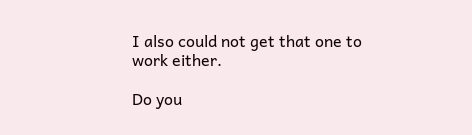I also could not get that one to work either.

Do you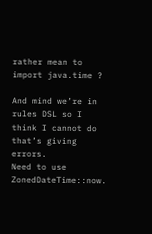rather mean to import java.time ?

And mind we’re in rules DSL so I think I cannot do that’s giving errors.
Need to use ZonedDateTime::now.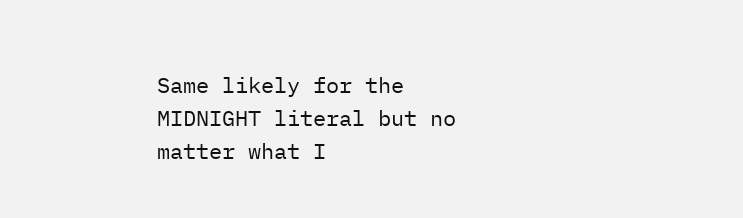Same likely for the MIDNIGHT literal but no matter what I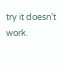try it doesn’t work.